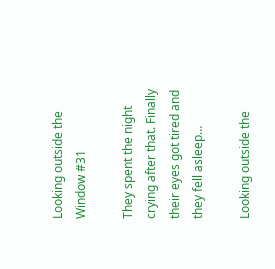Looking outside the Window #31

They spent the night crying after that. Finally their eyes got tired and they fell asleep…

Looking outside the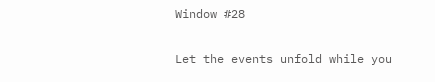Window #28

Let the events unfold while you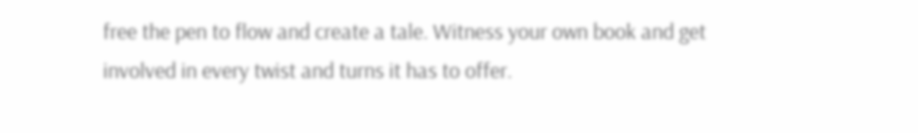free the pen to flow and create a tale. Witness your own book and get involved in every twist and turns it has to offer.